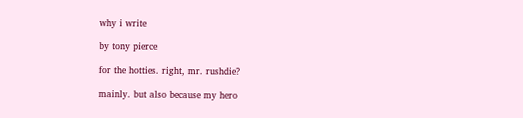why i write

by tony pierce

for the hotties. right, mr. rushdie?

mainly. but also because my hero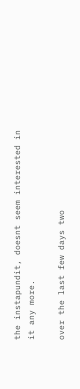the instapundit, doesnt seem interested in it any more.

over the last few days two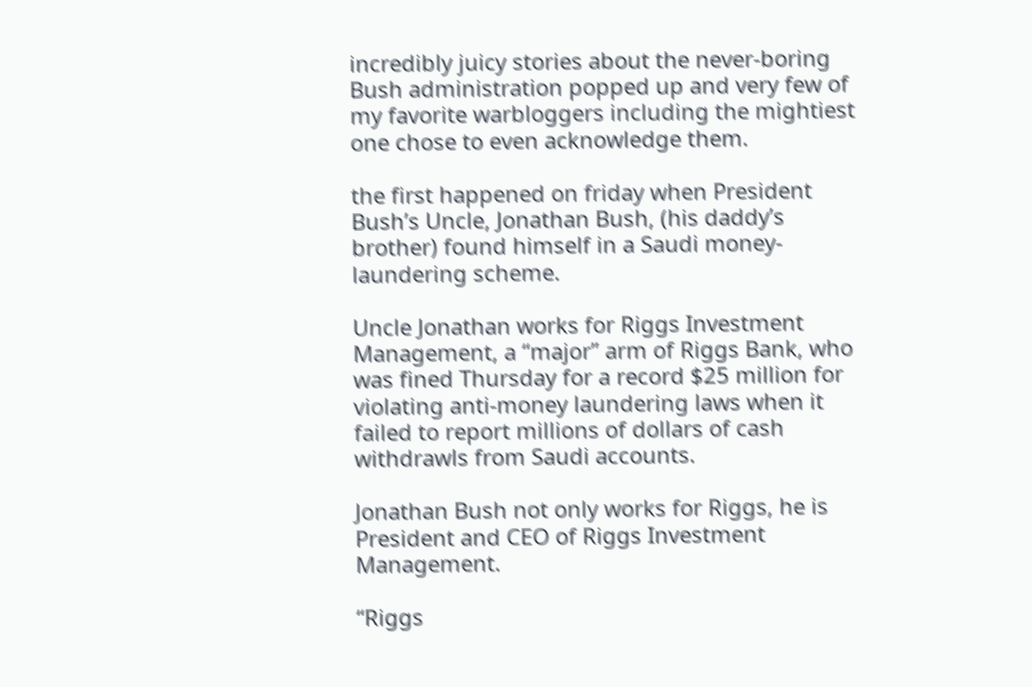incredibly juicy stories about the never-boring Bush administration popped up and very few of my favorite warbloggers including the mightiest one chose to even acknowledge them.

the first happened on friday when President Bush’s Uncle, Jonathan Bush, (his daddy’s brother) found himself in a Saudi money-laundering scheme.

Uncle Jonathan works for Riggs Investment Management, a “major” arm of Riggs Bank, who was fined Thursday for a record $25 million for violating anti-money laundering laws when it failed to report millions of dollars of cash withdrawls from Saudi accounts.

Jonathan Bush not only works for Riggs, he is President and CEO of Riggs Investment Management.

“Riggs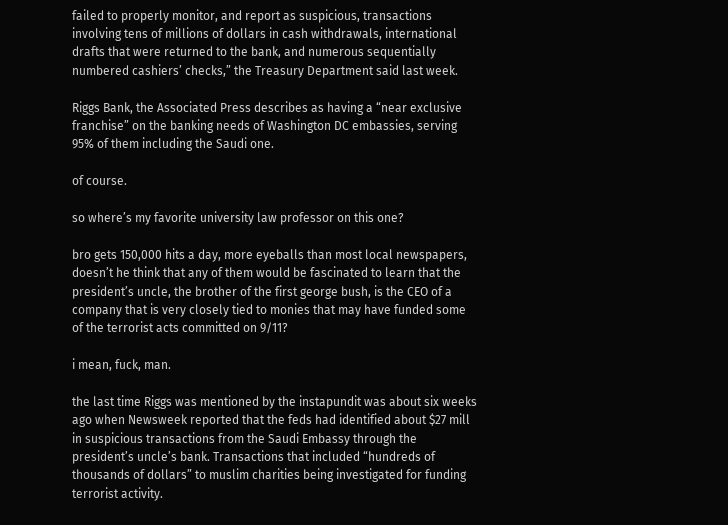failed to properly monitor, and report as suspicious, transactions involving tens of millions of dollars in cash withdrawals, international drafts that were returned to the bank, and numerous sequentially numbered cashiers’ checks,” the Treasury Department said last week.

Riggs Bank, the Associated Press describes as having a “near exclusive franchise” on the banking needs of Washington DC embassies, serving 95% of them including the Saudi one.

of course.

so where’s my favorite university law professor on this one?

bro gets 150,000 hits a day, more eyeballs than most local newspapers, doesn’t he think that any of them would be fascinated to learn that the president’s uncle, the brother of the first george bush, is the CEO of a company that is very closely tied to monies that may have funded some of the terrorist acts committed on 9/11?

i mean, fuck, man.

the last time Riggs was mentioned by the instapundit was about six weeks ago when Newsweek reported that the feds had identified about $27 mill in suspicious transactions from the Saudi Embassy through the president’s uncle’s bank. Transactions that included “hundreds of thousands of dollars” to muslim charities being investigated for funding terrorist activity.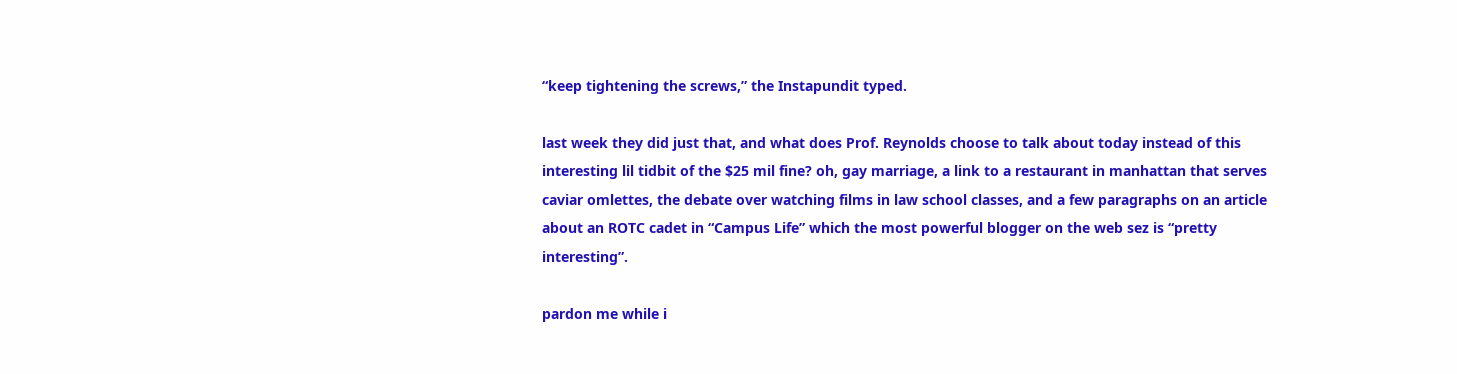“keep tightening the screws,” the Instapundit typed.

last week they did just that, and what does Prof. Reynolds choose to talk about today instead of this interesting lil tidbit of the $25 mil fine? oh, gay marriage, a link to a restaurant in manhattan that serves caviar omlettes, the debate over watching films in law school classes, and a few paragraphs on an article about an ROTC cadet in “Campus Life” which the most powerful blogger on the web sez is “pretty interesting”.

pardon me while i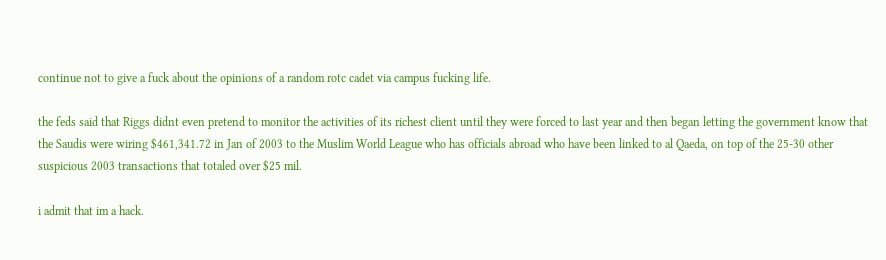continue not to give a fuck about the opinions of a random rotc cadet via campus fucking life.

the feds said that Riggs didnt even pretend to monitor the activities of its richest client until they were forced to last year and then began letting the government know that the Saudis were wiring $461,341.72 in Jan of 2003 to the Muslim World League who has officials abroad who have been linked to al Qaeda, on top of the 25-30 other suspicious 2003 transactions that totaled over $25 mil.

i admit that im a hack.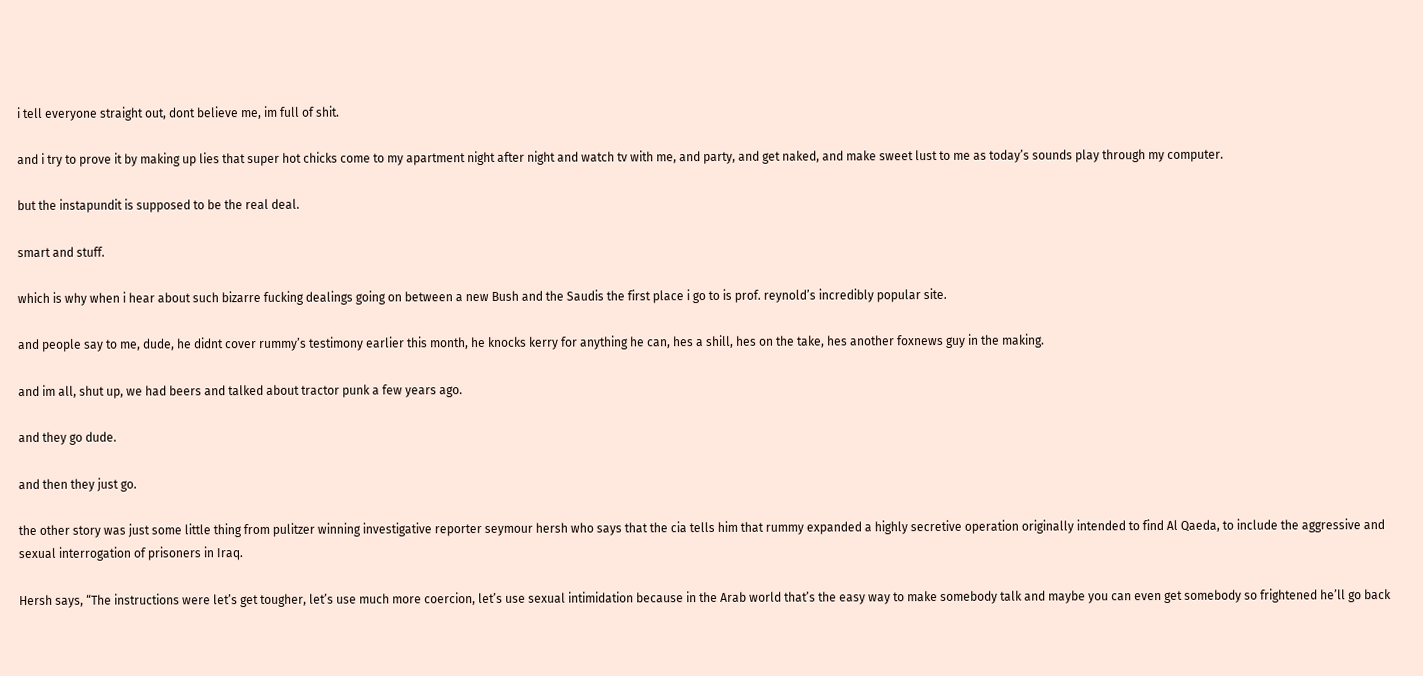i tell everyone straight out, dont believe me, im full of shit.

and i try to prove it by making up lies that super hot chicks come to my apartment night after night and watch tv with me, and party, and get naked, and make sweet lust to me as today’s sounds play through my computer.

but the instapundit is supposed to be the real deal.

smart and stuff.

which is why when i hear about such bizarre fucking dealings going on between a new Bush and the Saudis the first place i go to is prof. reynold’s incredibly popular site.

and people say to me, dude, he didnt cover rummy’s testimony earlier this month, he knocks kerry for anything he can, hes a shill, hes on the take, hes another foxnews guy in the making.

and im all, shut up, we had beers and talked about tractor punk a few years ago.

and they go dude.

and then they just go.

the other story was just some little thing from pulitzer winning investigative reporter seymour hersh who says that the cia tells him that rummy expanded a highly secretive operation originally intended to find Al Qaeda, to include the aggressive and sexual interrogation of prisoners in Iraq.

Hersh says, “The instructions were let’s get tougher, let’s use much more coercion, let’s use sexual intimidation because in the Arab world that’s the easy way to make somebody talk and maybe you can even get somebody so frightened he’ll go back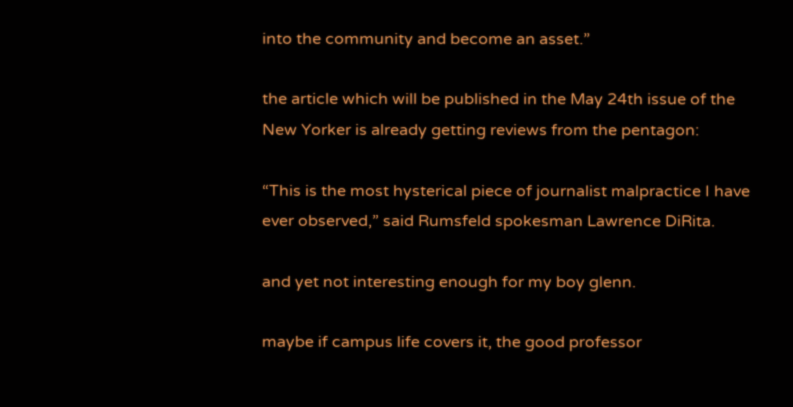into the community and become an asset.”

the article which will be published in the May 24th issue of the New Yorker is already getting reviews from the pentagon:

“This is the most hysterical piece of journalist malpractice I have ever observed,” said Rumsfeld spokesman Lawrence DiRita.

and yet not interesting enough for my boy glenn.

maybe if campus life covers it, the good professor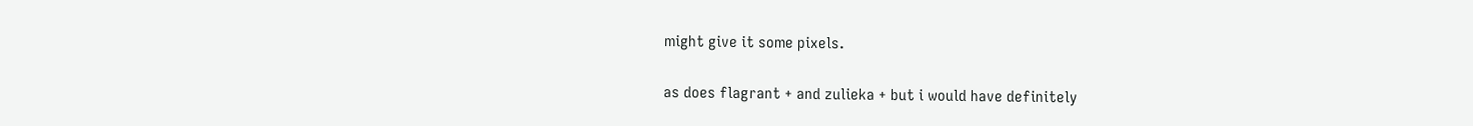might give it some pixels.

as does flagrant + and zulieka + but i would have definitely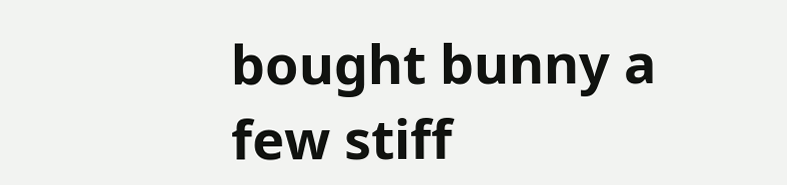bought bunny a few stiff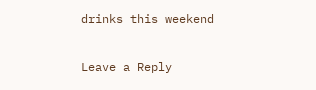drinks this weekend

Leave a Reply